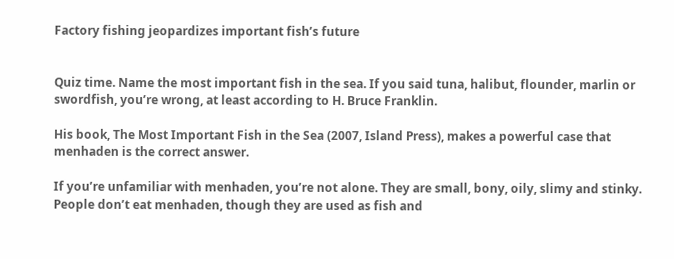Factory fishing jeopardizes important fish’s future


Quiz time. Name the most important fish in the sea. If you said tuna, halibut, flounder, marlin or swordfish, you’re wrong, at least according to H. Bruce Franklin.

His book, The Most Important Fish in the Sea (2007, Island Press), makes a powerful case that menhaden is the correct answer.

If you’re unfamiliar with menhaden, you’re not alone. They are small, bony, oily, slimy and stinky. People don’t eat menhaden, though they are used as fish and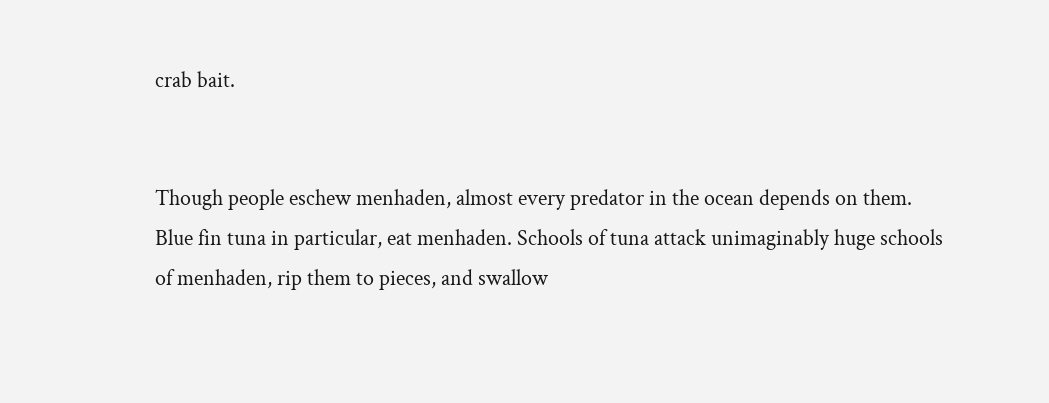crab bait.


Though people eschew menhaden, almost every predator in the ocean depends on them. Blue fin tuna in particular, eat menhaden. Schools of tuna attack unimaginably huge schools of menhaden, rip them to pieces, and swallow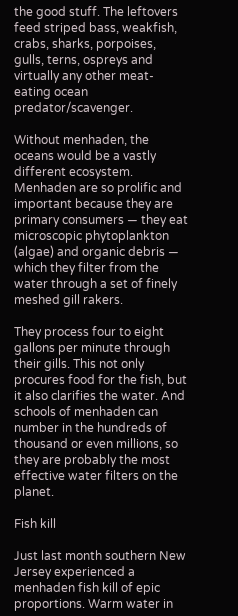the good stuff. The leftovers feed striped bass, weakfish, crabs, sharks, porpoises, gulls, terns, ospreys and virtually any other meat-eating ocean predator/scavenger.

Without menhaden, the oceans would be a vastly different ecosystem. Menhaden are so prolific and important because they are primary consumers — they eat microscopic phytoplankton (algae) and organic debris — which they filter from the water through a set of finely meshed gill rakers.

They process four to eight gallons per minute through their gills. This not only procures food for the fish, but it also clarifies the water. And schools of menhaden can number in the hundreds of thousand or even millions, so they are probably the most effective water filters on the planet.

Fish kill

Just last month southern New Jersey experienced a menhaden fish kill of epic proportions. Warm water in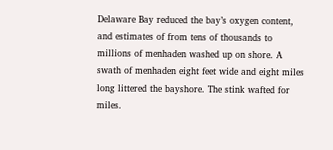Delaware Bay reduced the bay’s oxygen content, and estimates of from tens of thousands to millions of menhaden washed up on shore. A swath of menhaden eight feet wide and eight miles long littered the bayshore. The stink wafted for miles.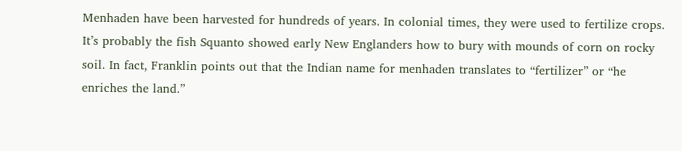Menhaden have been harvested for hundreds of years. In colonial times, they were used to fertilize crops. It’s probably the fish Squanto showed early New Englanders how to bury with mounds of corn on rocky soil. In fact, Franklin points out that the Indian name for menhaden translates to “fertilizer” or “he enriches the land.”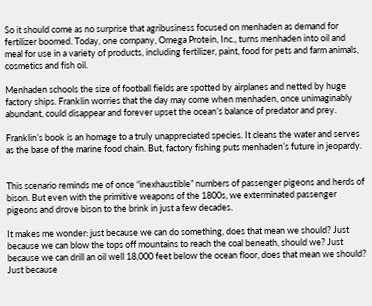So it should come as no surprise that agribusiness focused on menhaden as demand for fertilizer boomed. Today, one company, Omega Protein, Inc., turns menhaden into oil and meal for use in a variety of products, including fertilizer, paint, food for pets and farm animals, cosmetics and fish oil.

Menhaden schools the size of football fields are spotted by airplanes and netted by huge factory ships. Franklin worries that the day may come when menhaden, once unimaginably abundant, could disappear and forever upset the ocean’s balance of predator and prey.

Franklin’s book is an homage to a truly unappreciated species. It cleans the water and serves as the base of the marine food chain. But, factory fishing puts menhaden’s future in jeopardy.


This scenario reminds me of once “inexhaustible” numbers of passenger pigeons and herds of bison. But even with the primitive weapons of the 1800s, we exterminated passenger pigeons and drove bison to the brink in just a few decades.

It makes me wonder: just because we can do something, does that mean we should? Just because we can blow the tops off mountains to reach the coal beneath, should we? Just because we can drill an oil well 18,000 feet below the ocean floor, does that mean we should? Just because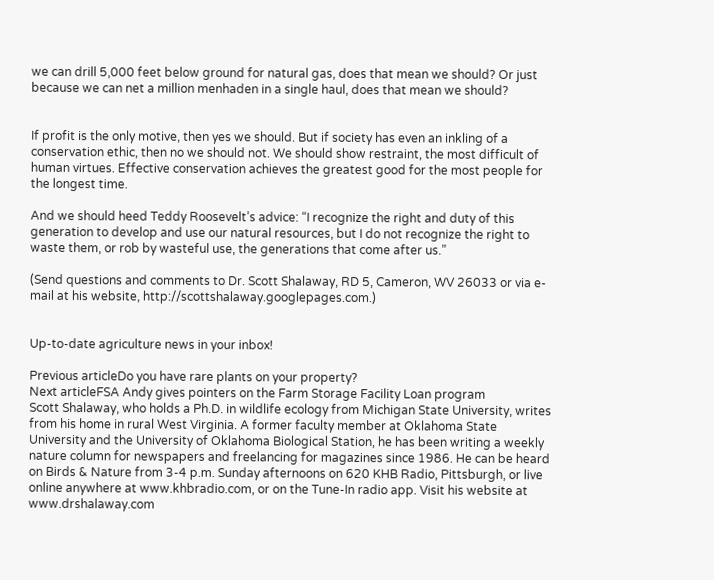we can drill 5,000 feet below ground for natural gas, does that mean we should? Or just because we can net a million menhaden in a single haul, does that mean we should?


If profit is the only motive, then yes we should. But if society has even an inkling of a conservation ethic, then no we should not. We should show restraint, the most difficult of human virtues. Effective conservation achieves the greatest good for the most people for the longest time.

And we should heed Teddy Roosevelt’s advice: “I recognize the right and duty of this generation to develop and use our natural resources, but I do not recognize the right to waste them, or rob by wasteful use, the generations that come after us.”

(Send questions and comments to Dr. Scott Shalaway, RD 5, Cameron, WV 26033 or via e-mail at his website, http://scottshalaway.googlepages.com.)


Up-to-date agriculture news in your inbox!

Previous articleDo you have rare plants on your property?
Next articleFSA Andy gives pointers on the Farm Storage Facility Loan program
Scott Shalaway, who holds a Ph.D. in wildlife ecology from Michigan State University, writes from his home in rural West Virginia. A former faculty member at Oklahoma State University and the University of Oklahoma Biological Station, he has been writing a weekly nature column for newspapers and freelancing for magazines since 1986. He can be heard on Birds & Nature from 3-4 p.m. Sunday afternoons on 620 KHB Radio, Pittsburgh, or live online anywhere at www.khbradio.com, or on the Tune-In radio app. Visit his website at www.drshalaway.com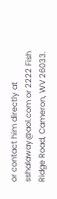or contact him directly at sshalaway@aol.com or 2222 Fish Ridge Road, Cameron, WV 26033.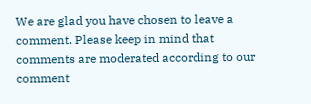We are glad you have chosen to leave a comment. Please keep in mind that comments are moderated according to our comment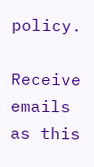policy.

Receive emails as this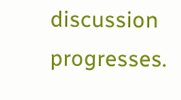discussion progresses.